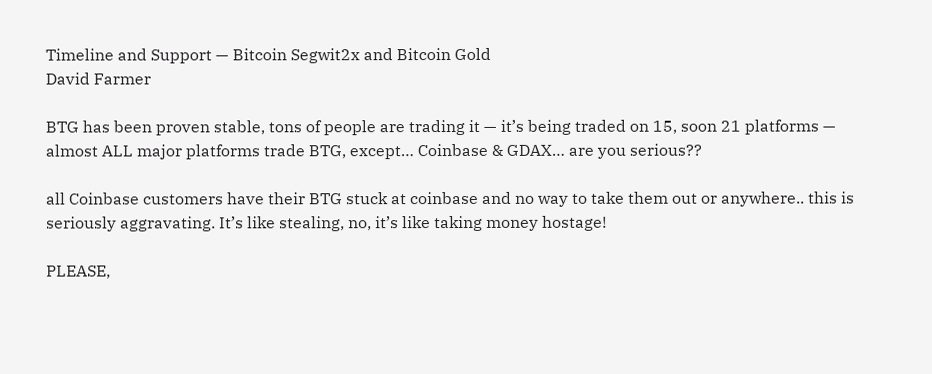Timeline and Support — Bitcoin Segwit2x and Bitcoin Gold
David Farmer

BTG has been proven stable, tons of people are trading it — it’s being traded on 15, soon 21 platforms — almost ALL major platforms trade BTG, except… Coinbase & GDAX… are you serious??

all Coinbase customers have their BTG stuck at coinbase and no way to take them out or anywhere.. this is seriously aggravating. It’s like stealing, no, it’s like taking money hostage!

PLEASE,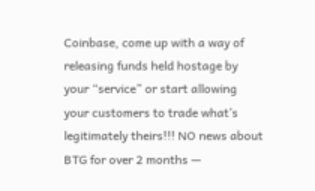Coinbase, come up with a way of releasing funds held hostage by your “service” or start allowing your customers to trade what’s legitimately theirs!!! NO news about BTG for over 2 months —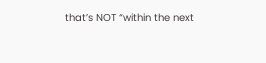that’s NOT “within the next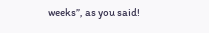weeks”, as you said!